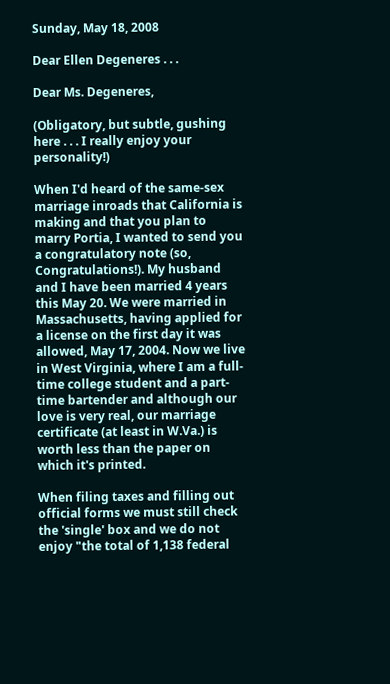Sunday, May 18, 2008

Dear Ellen Degeneres . . .

Dear Ms. Degeneres,

(Obligatory, but subtle, gushing here . . . I really enjoy your personality!)

When I'd heard of the same-sex marriage inroads that California is making and that you plan to marry Portia, I wanted to send you a congratulatory note (so, Congratulations!). My husband and I have been married 4 years this May 20. We were married in Massachusetts, having applied for a license on the first day it was allowed, May 17, 2004. Now we live in West Virginia, where I am a full-time college student and a part-time bartender and although our love is very real, our marriage certificate (at least in W.Va.) is worth less than the paper on which it's printed.

When filing taxes and filling out official forms we must still check the 'single' box and we do not enjoy "the total of 1,138 federal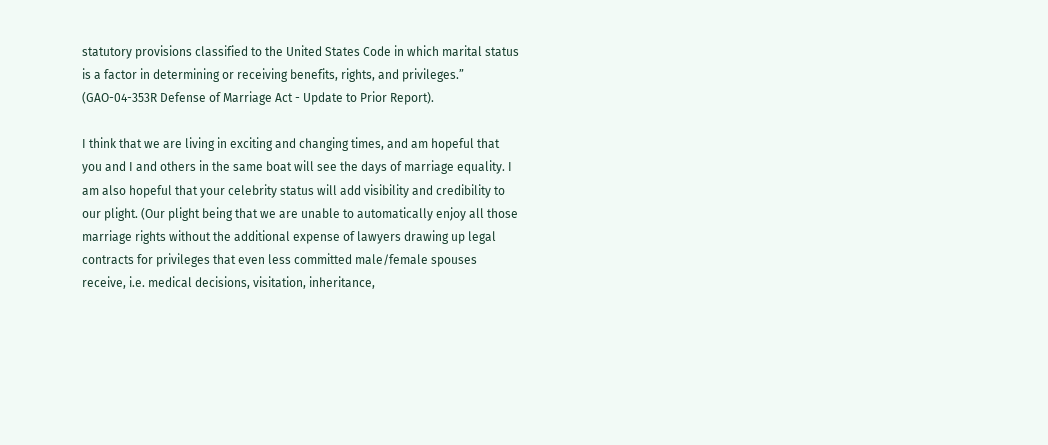statutory provisions classified to the United States Code in which marital status is a factor in determining or receiving benefits, rights, and privileges.” (GAO-04-353R Defense of Marriage Act - Update to Prior Report).

I think that we are living in exciting and changing times, and am hopeful that you and I and others in the same boat will see the days of marriage equality. I am also hopeful that your celebrity status will add visibility and credibility to our plight. (Our plight being that we are unable to automatically enjoy all those marriage rights without the additional expense of lawyers drawing up legal contracts for privileges that even less committed male/female spouses receive, i.e. medical decisions, visitation, inheritance,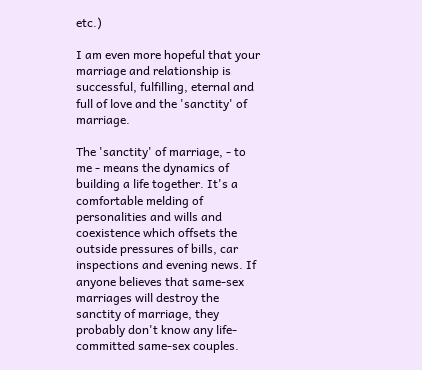etc.)

I am even more hopeful that your marriage and relationship is successful, fulfilling, eternal and full of love and the 'sanctity' of marriage.

The 'sanctity' of marriage, - to me - means the dynamics of building a life together. It's a comfortable melding of personalities and wills and coexistence which offsets the outside pressures of bills, car inspections and evening news. If anyone believes that same-sex marriages will destroy the sanctity of marriage, they probably don't know any life-committed same-sex couples.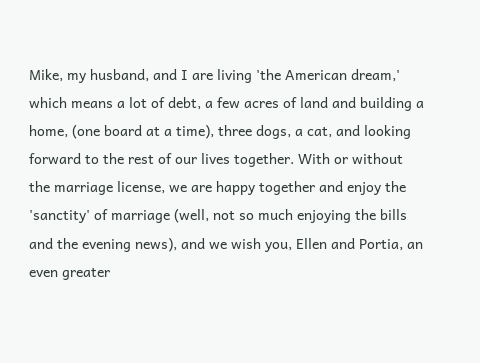Mike, my husband, and I are living 'the American dream,' which means a lot of debt, a few acres of land and building a home, (one board at a time), three dogs, a cat, and looking forward to the rest of our lives together. With or without the marriage license, we are happy together and enjoy the 'sanctity' of marriage (well, not so much enjoying the bills and the evening news), and we wish you, Ellen and Portia, an even greater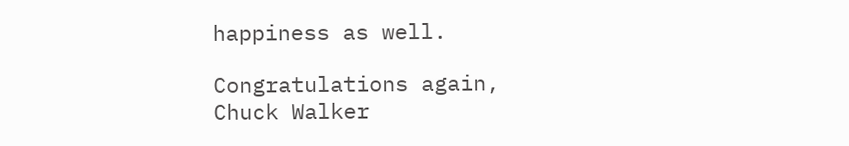happiness as well.

Congratulations again,
Chuck Walker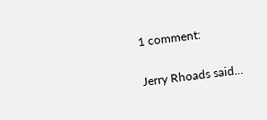1 comment:

Jerry Rhoads said...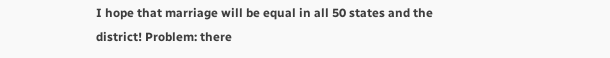I hope that marriage will be equal in all 50 states and the district! Problem: there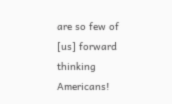are so few of [us] forward thinking Americans!